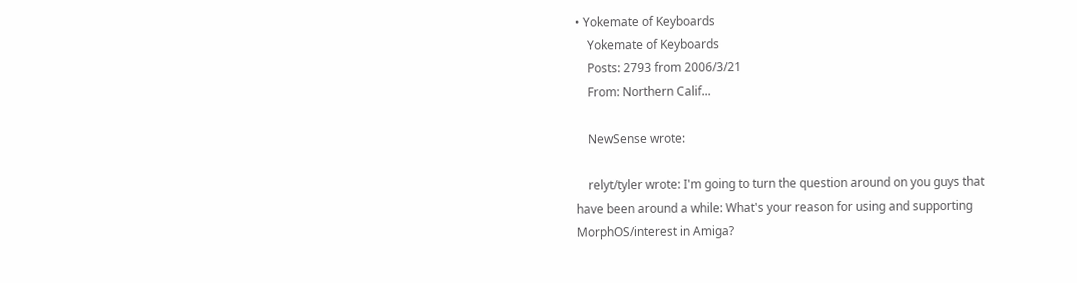• Yokemate of Keyboards
    Yokemate of Keyboards
    Posts: 2793 from 2006/3/21
    From: Northern Calif...

    NewSense wrote:

    relyt/tyler wrote: I'm going to turn the question around on you guys that have been around a while: What's your reason for using and supporting MorphOS/interest in Amiga?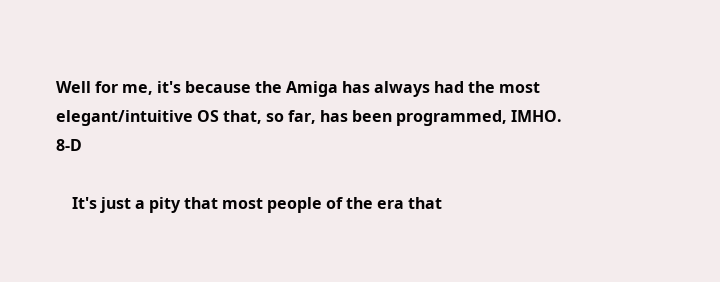Well for me, it's because the Amiga has always had the most elegant/intuitive OS that, so far, has been programmed, IMHO. 8-D

    It's just a pity that most people of the era that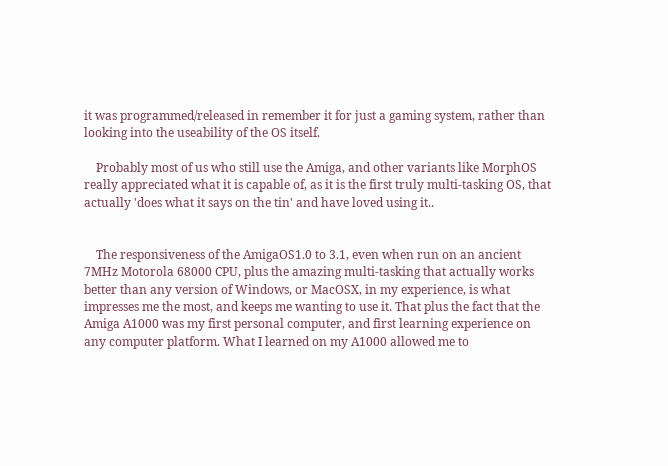it was programmed/released in remember it for just a gaming system, rather than looking into the useability of the OS itself.

    Probably most of us who still use the Amiga, and other variants like MorphOS really appreciated what it is capable of, as it is the first truly multi-tasking OS, that actually 'does what it says on the tin' and have loved using it..


    The responsiveness of the AmigaOS1.0 to 3.1, even when run on an ancient 7MHz Motorola 68000 CPU, plus the amazing multi-tasking that actually works better than any version of Windows, or MacOSX, in my experience, is what impresses me the most, and keeps me wanting to use it. That plus the fact that the Amiga A1000 was my first personal computer, and first learning experience on any computer platform. What I learned on my A1000 allowed me to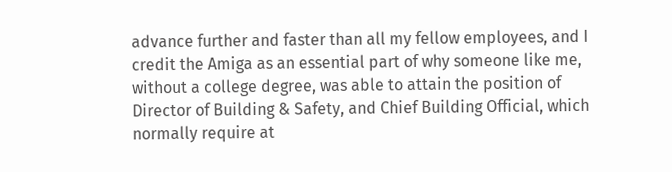advance further and faster than all my fellow employees, and I credit the Amiga as an essential part of why someone like me, without a college degree, was able to attain the position of Director of Building & Safety, and Chief Building Official, which normally require at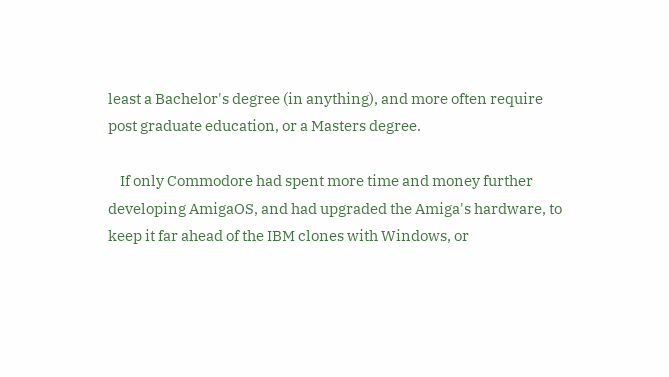least a Bachelor's degree (in anything), and more often require post graduate education, or a Masters degree.

    If only Commodore had spent more time and money further developing AmigaOS, and had upgraded the Amiga's hardware, to keep it far ahead of the IBM clones with Windows, or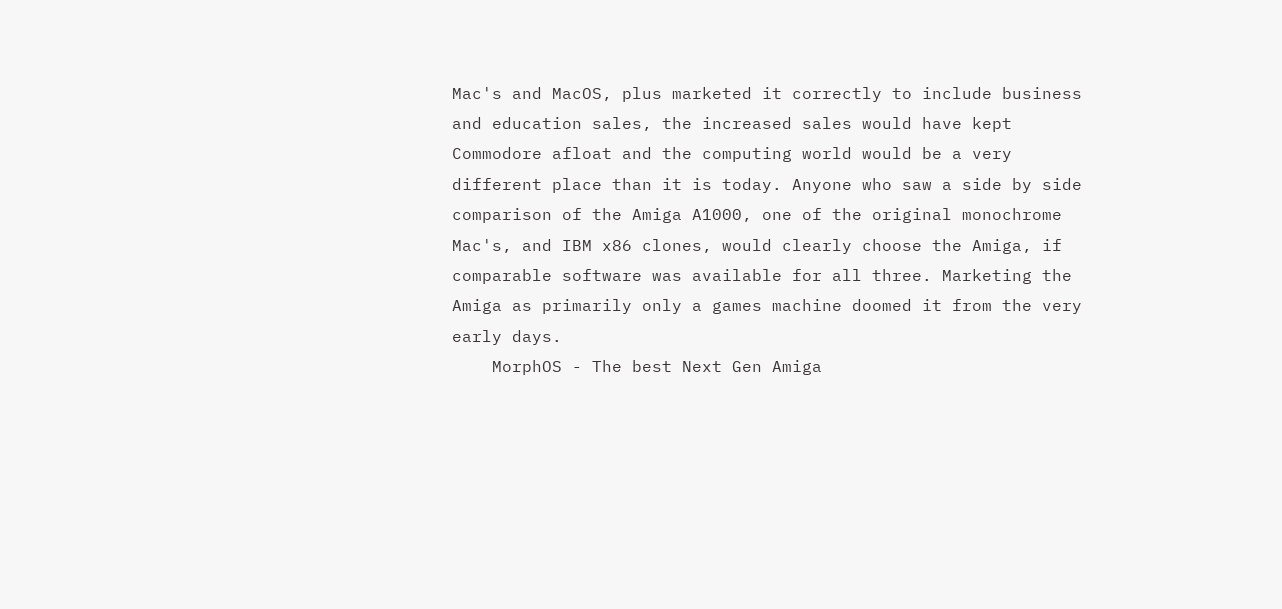Mac's and MacOS, plus marketed it correctly to include business and education sales, the increased sales would have kept Commodore afloat and the computing world would be a very different place than it is today. Anyone who saw a side by side comparison of the Amiga A1000, one of the original monochrome Mac's, and IBM x86 clones, would clearly choose the Amiga, if comparable software was available for all three. Marketing the Amiga as primarily only a games machine doomed it from the very early days.
    MorphOS - The best Next Gen Amiga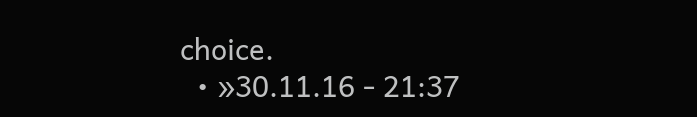choice.
  • »30.11.16 - 21:37